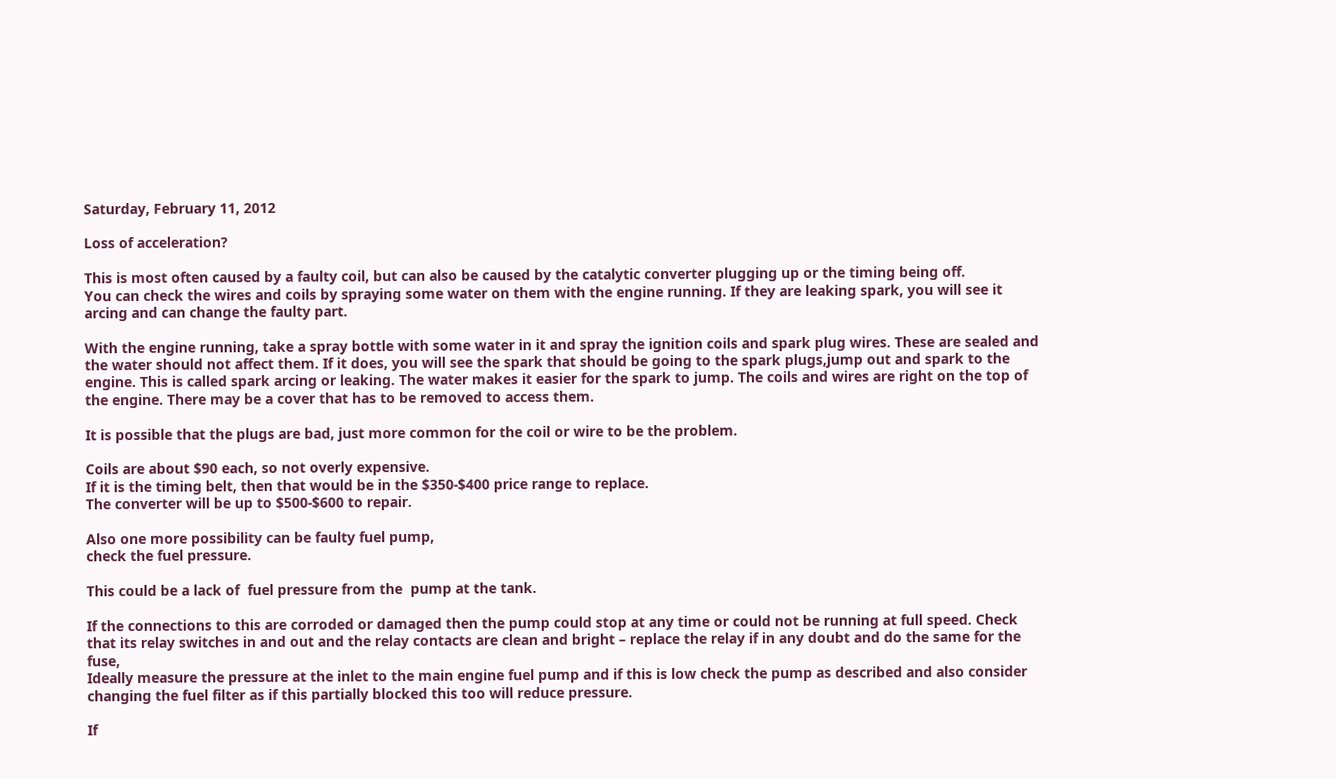Saturday, February 11, 2012

Loss of acceleration?

This is most often caused by a faulty coil, but can also be caused by the catalytic converter plugging up or the timing being off.
You can check the wires and coils by spraying some water on them with the engine running. If they are leaking spark, you will see it arcing and can change the faulty part.

With the engine running, take a spray bottle with some water in it and spray the ignition coils and spark plug wires. These are sealed and the water should not affect them. If it does, you will see the spark that should be going to the spark plugs,jump out and spark to the engine. This is called spark arcing or leaking. The water makes it easier for the spark to jump. The coils and wires are right on the top of the engine. There may be a cover that has to be removed to access them.

It is possible that the plugs are bad, just more common for the coil or wire to be the problem.

Coils are about $90 each, so not overly expensive.
If it is the timing belt, then that would be in the $350-$400 price range to replace.
The converter will be up to $500-$600 to repair.

Also one more possibility can be faulty fuel pump,
check the fuel pressure.

This could be a lack of  fuel pressure from the  pump at the tank.

If the connections to this are corroded or damaged then the pump could stop at any time or could not be running at full speed. Check that its relay switches in and out and the relay contacts are clean and bright – replace the relay if in any doubt and do the same for the fuse,
Ideally measure the pressure at the inlet to the main engine fuel pump and if this is low check the pump as described and also consider changing the fuel filter as if this partially blocked this too will reduce pressure.

If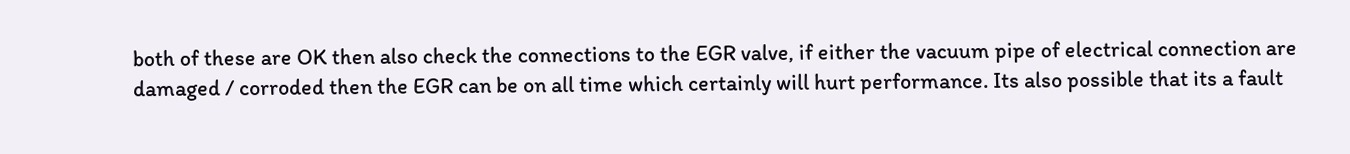both of these are OK then also check the connections to the EGR valve, if either the vacuum pipe of electrical connection are damaged / corroded then the EGR can be on all time which certainly will hurt performance. Its also possible that its a fault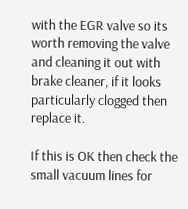with the EGR valve so its worth removing the valve and cleaning it out with brake cleaner, if it looks particularly clogged then replace it.

If this is OK then check the small vacuum lines for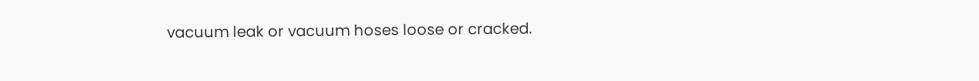vacuum leak or vacuum hoses loose or cracked.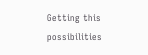Getting this possibilities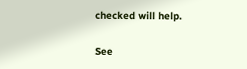checked will help.

See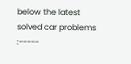below the latest solved car problems :-----